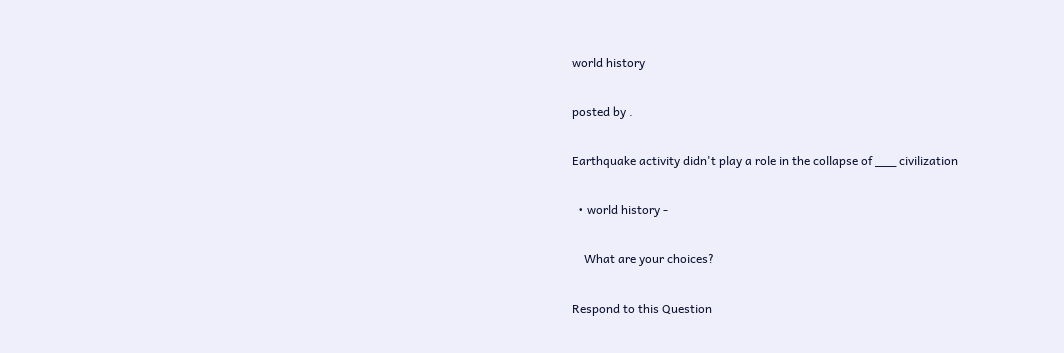world history

posted by .

Earthquake activity didn't play a role in the collapse of ___ civilization

  • world history -

    What are your choices?

Respond to this Question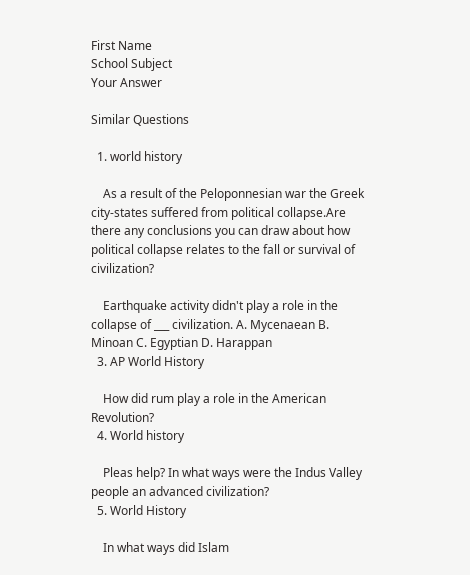First Name
School Subject
Your Answer

Similar Questions

  1. world history

    As a result of the Peloponnesian war the Greek city-states suffered from political collapse.Are there any conclusions you can draw about how political collapse relates to the fall or survival of civilization?

    Earthquake activity didn't play a role in the collapse of ___ civilization. A. Mycenaean B. Minoan C. Egyptian D. Harappan
  3. AP World History

    How did rum play a role in the American Revolution?
  4. World history

    Pleas help? In what ways were the Indus Valley people an advanced civilization?
  5. World History

    In what ways did Islam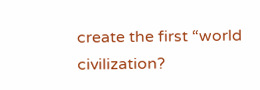create the first “world civilization?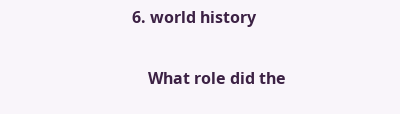6. world history

    What role did the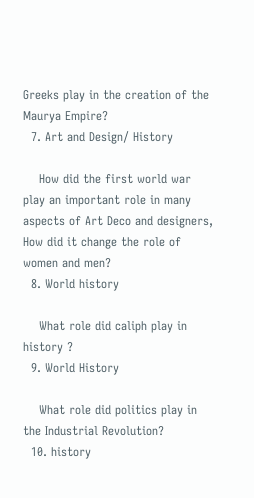Greeks play in the creation of the Maurya Empire?
  7. Art and Design/ History

    How did the first world war play an important role in many aspects of Art Deco and designers, How did it change the role of women and men?
  8. World history

    What role did caliph play in history ?
  9. World History

    What role did politics play in the Industrial Revolution?
  10. history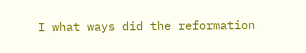I what ways did the reformation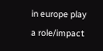in europe play a role/impact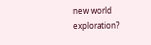new world exploration?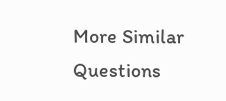More Similar Questions